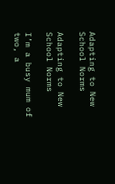Adapting to New School Norms

Adapting to New School Norms

I’m a busy mum of two, a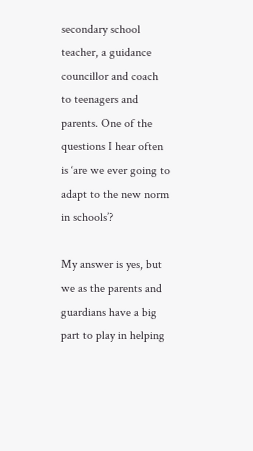secondary school teacher, a guidance councillor and coach to teenagers and parents. One of the questions I hear often is ‘are we ever going to adapt to the new norm in schools’?

My answer is yes, but we as the parents and guardians have a big part to play in helping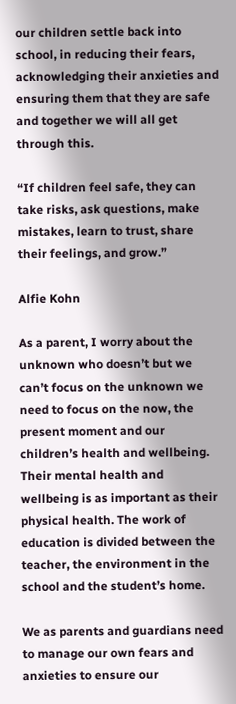our children settle back into school, in reducing their fears, acknowledging their anxieties and ensuring them that they are safe and together we will all get through this.

“If children feel safe, they can take risks, ask questions, make mistakes, learn to trust, share their feelings, and grow.”

Alfie Kohn

As a parent, I worry about the unknown who doesn’t but we can’t focus on the unknown we need to focus on the now, the present moment and our children’s health and wellbeing. Their mental health and wellbeing is as important as their physical health. The work of education is divided between the teacher, the environment in the school and the student’s home.

We as parents and guardians need to manage our own fears and anxieties to ensure our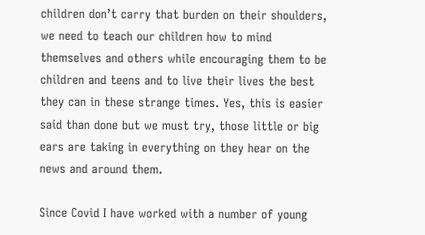children don’t carry that burden on their shoulders, we need to teach our children how to mind themselves and others while encouraging them to be children and teens and to live their lives the best they can in these strange times. Yes, this is easier said than done but we must try, those little or big ears are taking in everything on they hear on the news and around them.

Since Covid I have worked with a number of young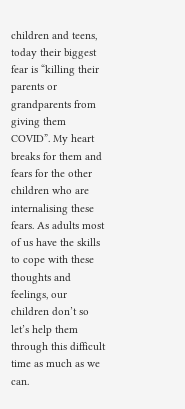children and teens, today their biggest fear is “killing their parents or grandparents from giving them COVID”. My heart breaks for them and fears for the other children who are internalising these fears. As adults most of us have the skills to cope with these thoughts and feelings, our children don’t so let’s help them through this difficult time as much as we can.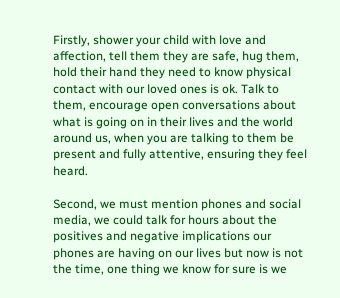Firstly, shower your child with love and affection, tell them they are safe, hug them, hold their hand they need to know physical contact with our loved ones is ok. Talk to them, encourage open conversations about what is going on in their lives and the world around us, when you are talking to them be present and fully attentive, ensuring they feel heard.

Second, we must mention phones and social media, we could talk for hours about the positives and negative implications our phones are having on our lives but now is not the time, one thing we know for sure is we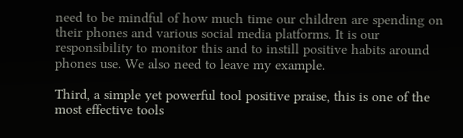need to be mindful of how much time our children are spending on their phones and various social media platforms. It is our responsibility to monitor this and to instill positive habits around phones use. We also need to leave my example.

Third, a simple yet powerful tool positive praise, this is one of the most effective tools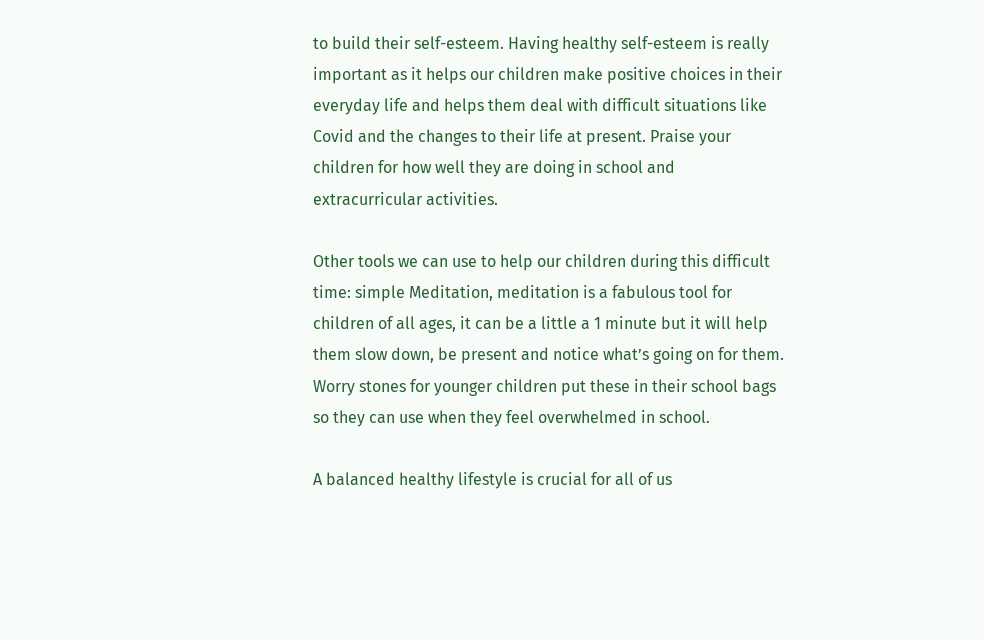to build their self-esteem. Having healthy self-esteem is really important as it helps our children make positive choices in their everyday life and helps them deal with difficult situations like Covid and the changes to their life at present. Praise your children for how well they are doing in school and extracurricular activities.

Other tools we can use to help our children during this difficult time: simple Meditation, meditation is a fabulous tool for children of all ages, it can be a little a 1 minute but it will help them slow down, be present and notice what’s going on for them. Worry stones for younger children put these in their school bags so they can use when they feel overwhelmed in school.

A balanced healthy lifestyle is crucial for all of us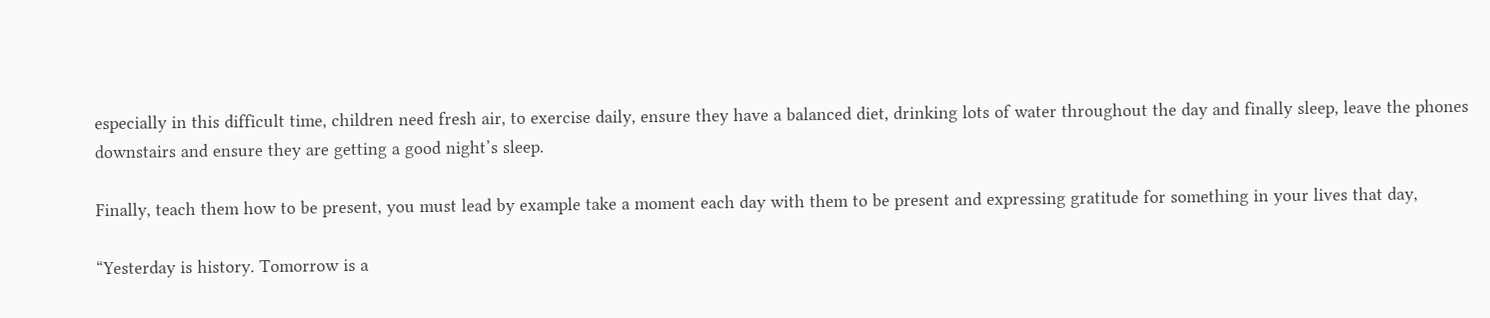especially in this difficult time, children need fresh air, to exercise daily, ensure they have a balanced diet, drinking lots of water throughout the day and finally sleep, leave the phones downstairs and ensure they are getting a good night’s sleep.

Finally, teach them how to be present, you must lead by example take a moment each day with them to be present and expressing gratitude for something in your lives that day,

“Yesterday is history. Tomorrow is a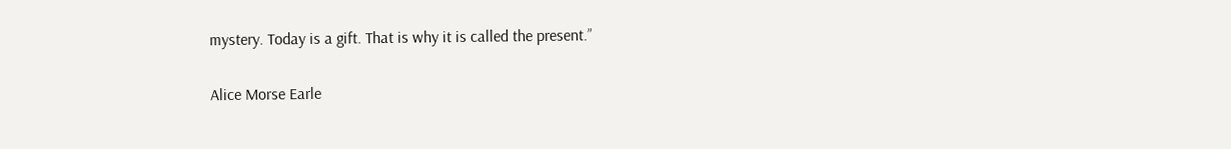mystery. Today is a gift. That is why it is called the present.”

Alice Morse Earle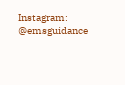Instagram: @emsguidance